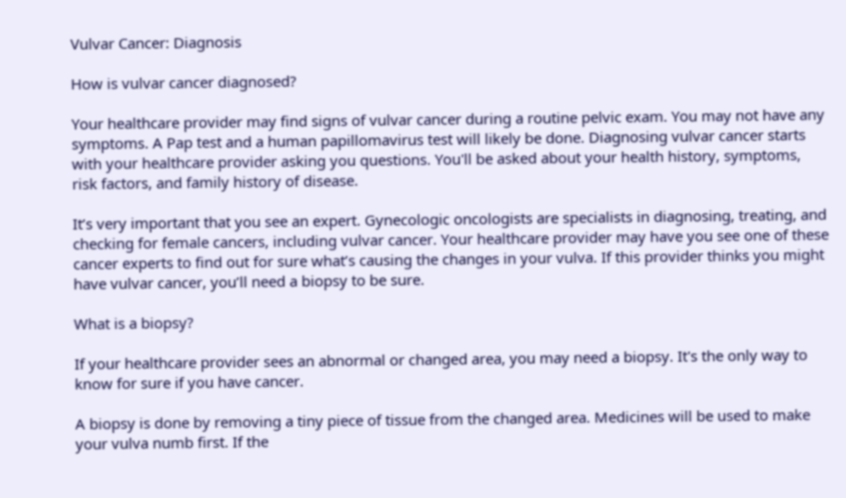Vulvar Cancer: Diagnosis

How is vulvar cancer diagnosed?

Your healthcare provider may find signs of vulvar cancer during a routine pelvic exam. You may not have any symptoms. A Pap test and a human papillomavirus test will likely be done. Diagnosing vulvar cancer starts with your healthcare provider asking you questions. You'll be asked about your health history, symptoms, risk factors, and family history of disease.

It’s very important that you see an expert. Gynecologic oncologists are specialists in diagnosing, treating, and checking for female cancers, including vulvar cancer. Your healthcare provider may have you see one of these cancer experts to find out for sure what’s causing the changes in your vulva. If this provider thinks you might have vulvar cancer, you’ll need a biopsy to be sure.

What is a biopsy?

If your healthcare provider sees an abnormal or changed area, you may need a biopsy. It's the only way to know for sure if you have cancer.

A biopsy is done by removing a tiny piece of tissue from the changed area. Medicines will be used to make your vulva numb first. If the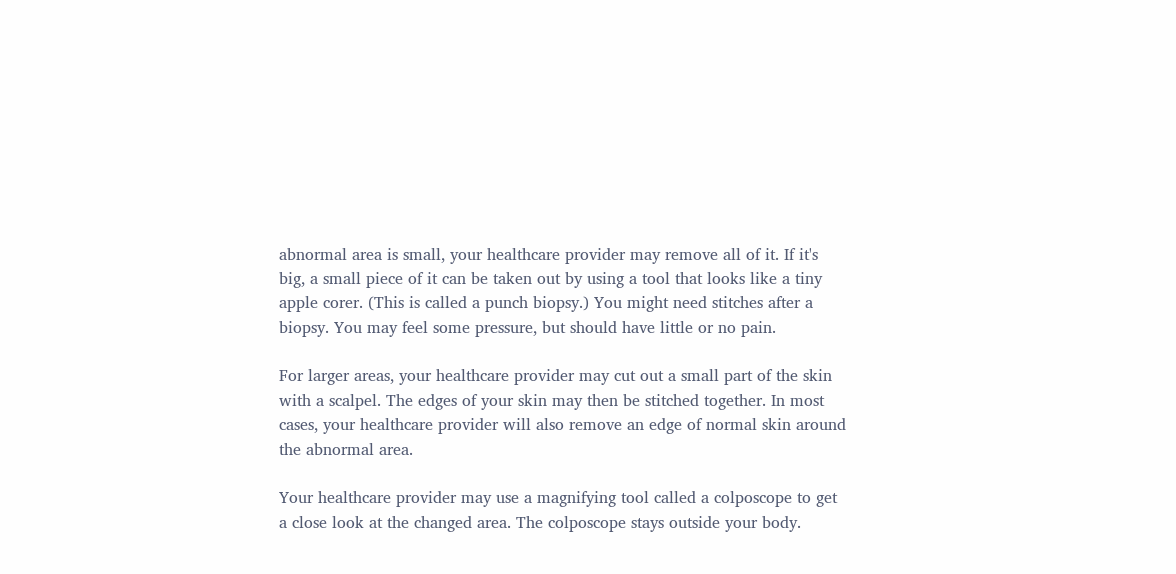abnormal area is small, your healthcare provider may remove all of it. If it's big, a small piece of it can be taken out by using a tool that looks like a tiny apple corer. (This is called a punch biopsy.) You might need stitches after a biopsy. You may feel some pressure, but should have little or no pain.

For larger areas, your healthcare provider may cut out a small part of the skin with a scalpel. The edges of your skin may then be stitched together. In most cases, your healthcare provider will also remove an edge of normal skin around the abnormal area.

Your healthcare provider may use a magnifying tool called a colposcope to get a close look at the changed area. The colposcope stays outside your body.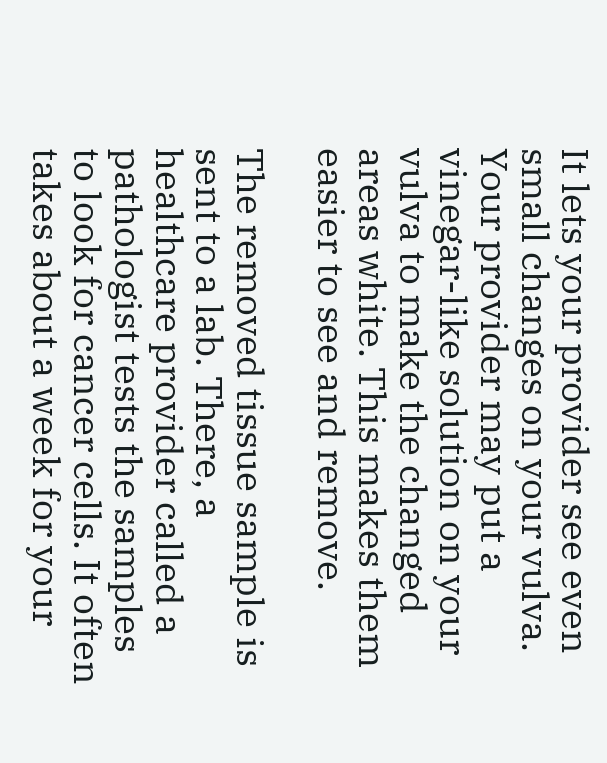It lets your provider see even small changes on your vulva. Your provider may put a vinegar-like solution on your vulva to make the changed areas white. This makes them easier to see and remove.

The removed tissue sample is sent to a lab. There, a healthcare provider called a pathologist tests the samples to look for cancer cells. It often takes about a week for your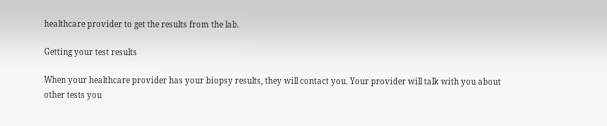healthcare provider to get the results from the lab.

Getting your test results

When your healthcare provider has your biopsy results, they will contact you. Your provider will talk with you about other tests you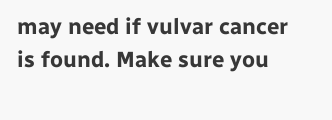may need if vulvar cancer is found. Make sure you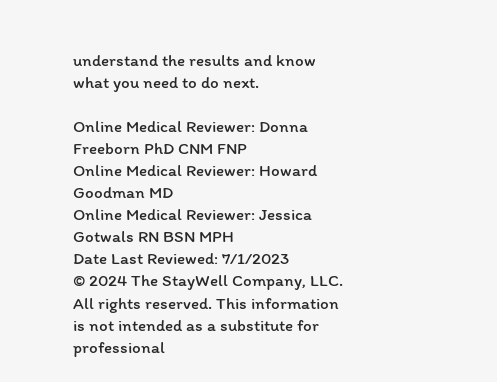understand the results and know what you need to do next.

Online Medical Reviewer: Donna Freeborn PhD CNM FNP
Online Medical Reviewer: Howard Goodman MD
Online Medical Reviewer: Jessica Gotwals RN BSN MPH
Date Last Reviewed: 7/1/2023
© 2024 The StayWell Company, LLC. All rights reserved. This information is not intended as a substitute for professional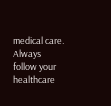medical care. Always follow your healthcare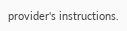provider's instructions.